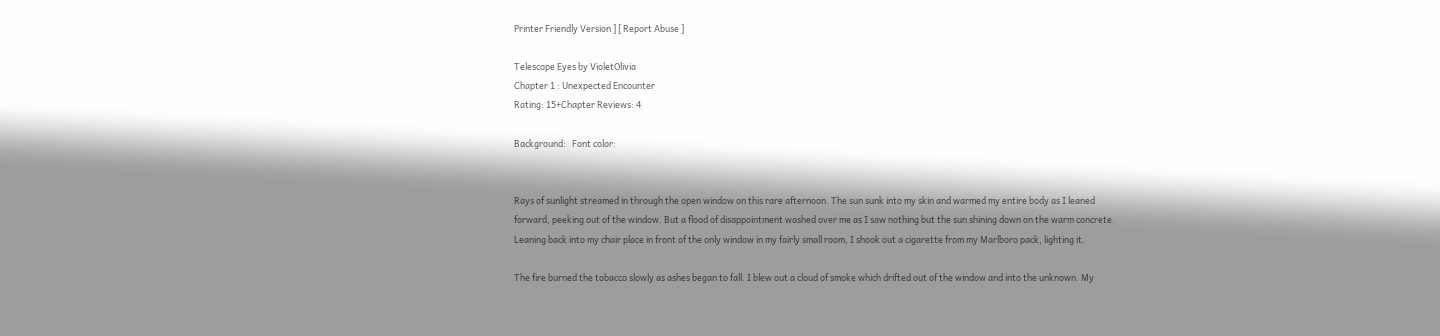Printer Friendly Version ] [ Report Abuse ]

Telescope Eyes by VioletOlivia
Chapter 1 : Unexpected Encounter
Rating: 15+Chapter Reviews: 4

Background:   Font color:


Rays of sunlight streamed in through the open window on this rare afternoon. The sun sunk into my skin and warmed my entire body as I leaned forward, peeking out of the window. But a flood of disappointment washed over me as I saw nothing but the sun shining down on the warm concrete. Leaning back into my chair place in front of the only window in my fairly small room, I shook out a cigarette from my Marlboro pack, lighting it.

The fire burned the tobacco slowly as ashes began to fall. I blew out a cloud of smoke which drifted out of the window and into the unknown. My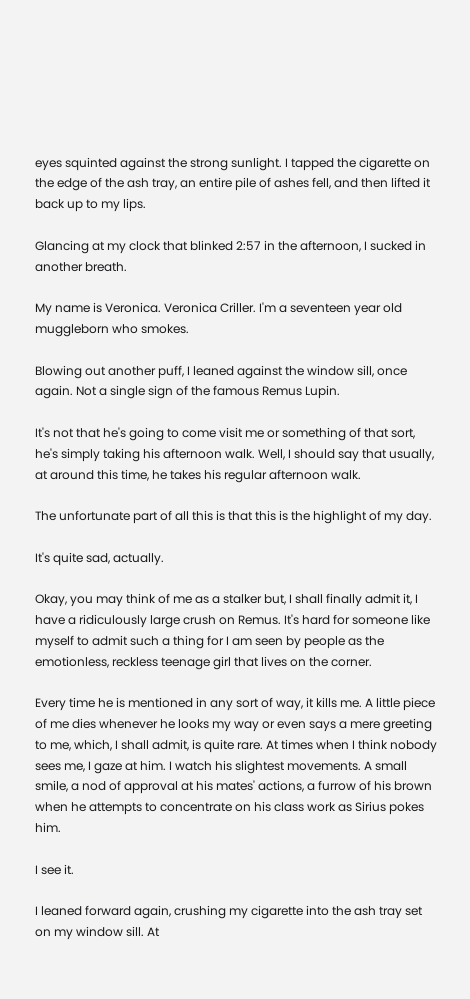eyes squinted against the strong sunlight. I tapped the cigarette on the edge of the ash tray, an entire pile of ashes fell, and then lifted it back up to my lips.

Glancing at my clock that blinked 2:57 in the afternoon, I sucked in another breath.

My name is Veronica. Veronica Criller. I'm a seventeen year old muggleborn who smokes.

Blowing out another puff, I leaned against the window sill, once again. Not a single sign of the famous Remus Lupin.

It's not that he's going to come visit me or something of that sort, he's simply taking his afternoon walk. Well, I should say that usually, at around this time, he takes his regular afternoon walk.

The unfortunate part of all this is that this is the highlight of my day.

It's quite sad, actually.

Okay, you may think of me as a stalker but, I shall finally admit it, I have a ridiculously large crush on Remus. It's hard for someone like myself to admit such a thing for I am seen by people as the emotionless, reckless teenage girl that lives on the corner.

Every time he is mentioned in any sort of way, it kills me. A little piece of me dies whenever he looks my way or even says a mere greeting to me, which, I shall admit, is quite rare. At times when I think nobody sees me, I gaze at him. I watch his slightest movements. A small smile, a nod of approval at his mates' actions, a furrow of his brown when he attempts to concentrate on his class work as Sirius pokes him.

I see it.

I leaned forward again, crushing my cigarette into the ash tray set on my window sill. At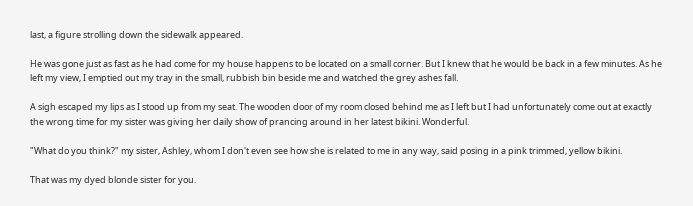last, a figure strolling down the sidewalk appeared.

He was gone just as fast as he had come for my house happens to be located on a small corner. But I knew that he would be back in a few minutes. As he left my view, I emptied out my tray in the small, rubbish bin beside me and watched the grey ashes fall.

A sigh escaped my lips as I stood up from my seat. The wooden door of my room closed behind me as I left but I had unfortunately come out at exactly the wrong time for my sister was giving her daily show of prancing around in her latest bikini. Wonderful.

"What do you think?" my sister, Ashley, whom I don't even see how she is related to me in any way, said posing in a pink trimmed, yellow bikini.

That was my dyed blonde sister for you.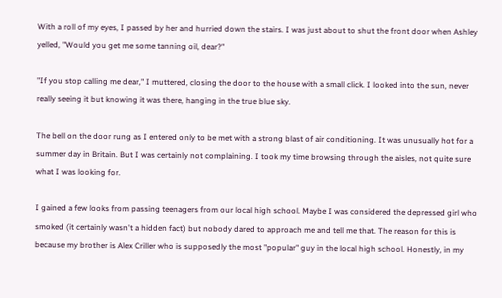With a roll of my eyes, I passed by her and hurried down the stairs. I was just about to shut the front door when Ashley yelled, "Would you get me some tanning oil, dear?"

"If you stop calling me dear," I muttered, closing the door to the house with a small click. I looked into the sun, never really seeing it but knowing it was there, hanging in the true blue sky.

The bell on the door rung as I entered only to be met with a strong blast of air conditioning. It was unusually hot for a summer day in Britain. But I was certainly not complaining. I took my time browsing through the aisles, not quite sure what I was looking for.

I gained a few looks from passing teenagers from our local high school. Maybe I was considered the depressed girl who smoked (it certainly wasn't a hidden fact) but nobody dared to approach me and tell me that. The reason for this is because my brother is Alex Criller who is supposedly the most "popular" guy in the local high school. Honestly, in my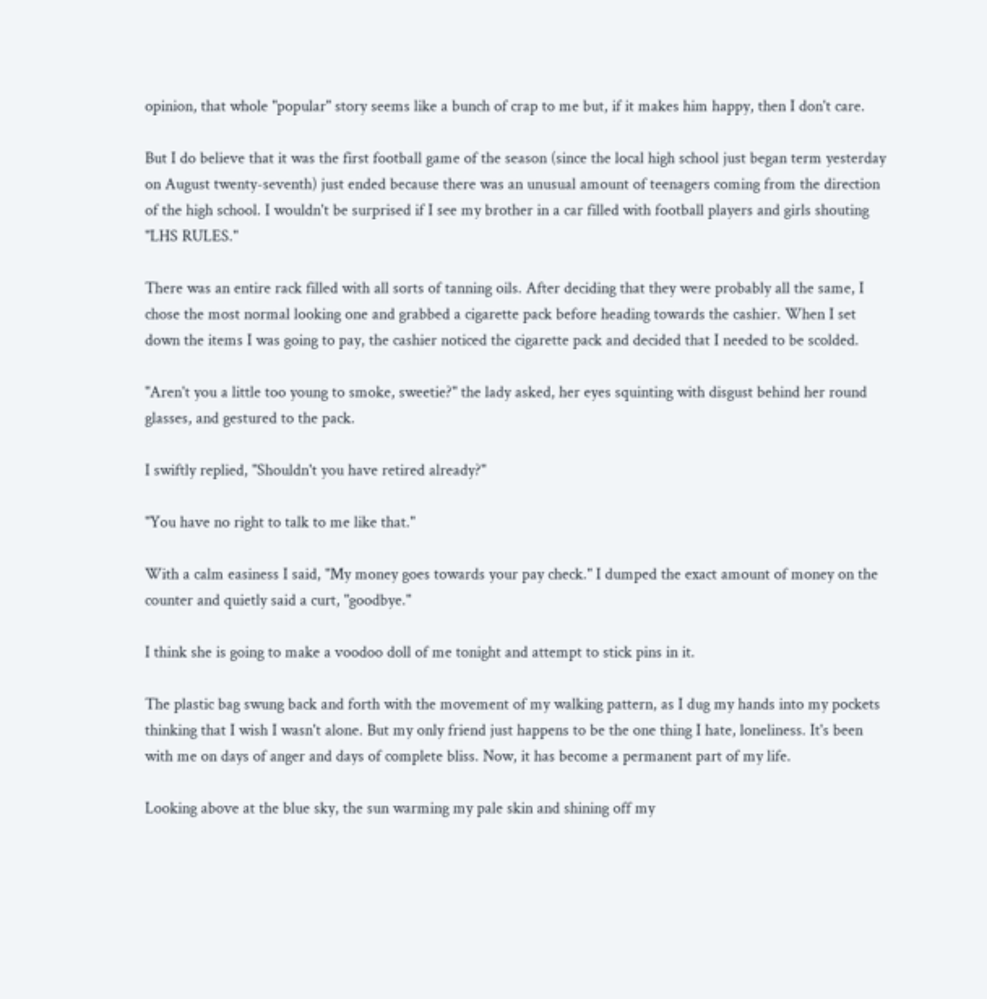opinion, that whole "popular" story seems like a bunch of crap to me but, if it makes him happy, then I don't care.

But I do believe that it was the first football game of the season (since the local high school just began term yesterday on August twenty-seventh) just ended because there was an unusual amount of teenagers coming from the direction of the high school. I wouldn't be surprised if I see my brother in a car filled with football players and girls shouting "LHS RULES."

There was an entire rack filled with all sorts of tanning oils. After deciding that they were probably all the same, I chose the most normal looking one and grabbed a cigarette pack before heading towards the cashier. When I set down the items I was going to pay, the cashier noticed the cigarette pack and decided that I needed to be scolded.

"Aren't you a little too young to smoke, sweetie?" the lady asked, her eyes squinting with disgust behind her round glasses, and gestured to the pack.

I swiftly replied, "Shouldn't you have retired already?"

"You have no right to talk to me like that."

With a calm easiness I said, "My money goes towards your pay check." I dumped the exact amount of money on the counter and quietly said a curt, "goodbye."

I think she is going to make a voodoo doll of me tonight and attempt to stick pins in it.

The plastic bag swung back and forth with the movement of my walking pattern, as I dug my hands into my pockets thinking that I wish I wasn't alone. But my only friend just happens to be the one thing I hate, loneliness. It's been with me on days of anger and days of complete bliss. Now, it has become a permanent part of my life.

Looking above at the blue sky, the sun warming my pale skin and shining off my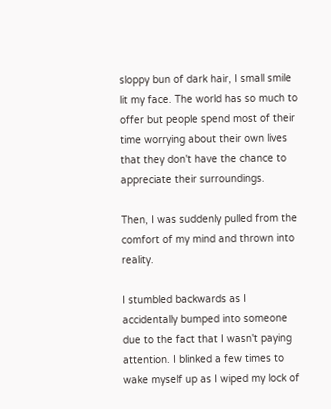sloppy bun of dark hair, I small smile lit my face. The world has so much to offer but people spend most of their time worrying about their own lives that they don't have the chance to appreciate their surroundings.

Then, I was suddenly pulled from the comfort of my mind and thrown into reality.

I stumbled backwards as I accidentally bumped into someone due to the fact that I wasn't paying attention. I blinked a few times to wake myself up as I wiped my lock of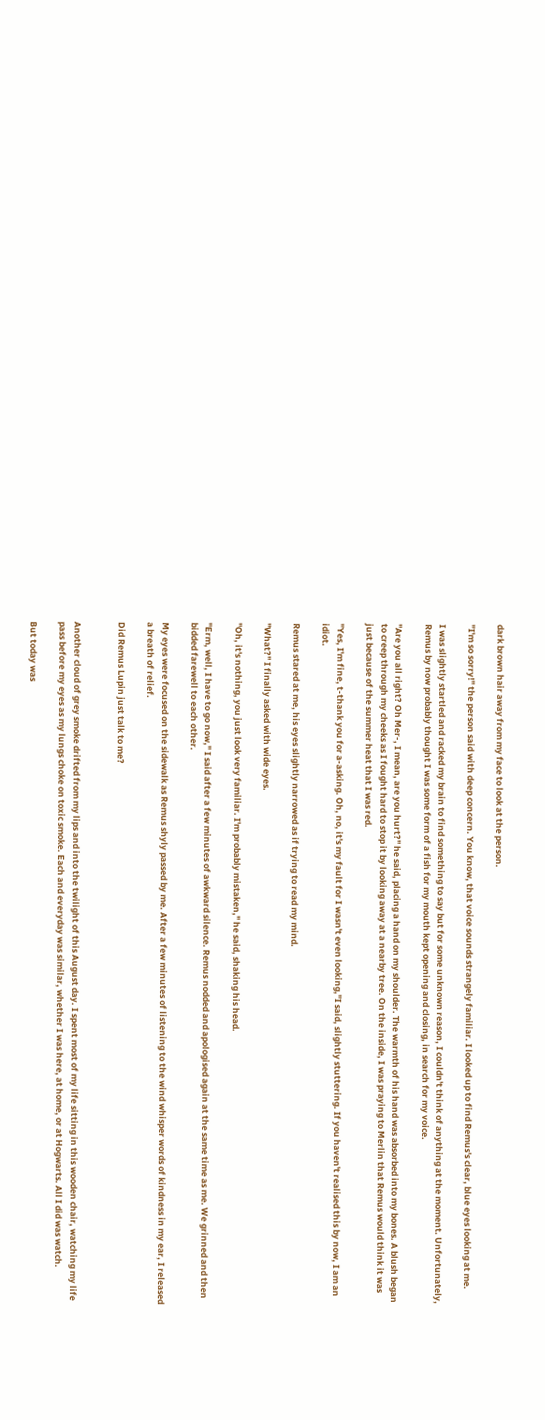dark brown hair away from my face to look at the person.

"I'm so sorry!" the person said with deep concern. You know, that voice sounds strangely familiar. I looked up to find Remus's clear, blue eyes looking at me.

I was slightly startled and racked my brain to find something to say but for some unknown reason, I couldn't think of anything at the moment. Unfortunately, Remus by now probably thought I was some form of a fish for my mouth kept opening and closing, in search for my voice.

"Are you all right? Oh Mer-, I mean, are you hurt?" he said, placing a hand on my shoulder. The warmth of his hand was absorbed into my bones. A blush began to creep through my cheeks as I fought hard to stop it by looking away at a nearby tree. On the inside, I was praying to Merlin that Remus would think it was just because of the summer heat that I was red.

"Yes, I'm fine, t-thank you for a-asking. Oh, no, it's my fault for I wasn't even looking,"I said, slightly stuttering. If you haven't realised this by now, I am an idiot.

Remus stared at me, his eyes slightly narrowed as if trying to read my mind.

"What?" I finally asked with wide eyes.

"Oh, it's nothing, you just look very familiar. I'm probably mistaken," he said, shaking his head.

"Erm, well, I have to go now," I said after a few minutes of awkward silence. Remus nodded and apologised again at the same time as me. We grinned and then bidded farewell to each other.

My eyes were focused on the sidewalk as Remus shyly passed by me. After a few minutes of listening to the wind whisper words of kindness in my ear, I released a breath of relief.

Did Remus Lupin just talk to me?


Another cloud of grey smoke drifted from my lips and into the twilight of this August day. I spent most of my life sitting in this wooden chair, watching my life pass before my eyes as my lungs choke on toxic smoke. Each and everyday was similar, whether I was here, at home, or at Hogwarts. All I did was watch.

But today was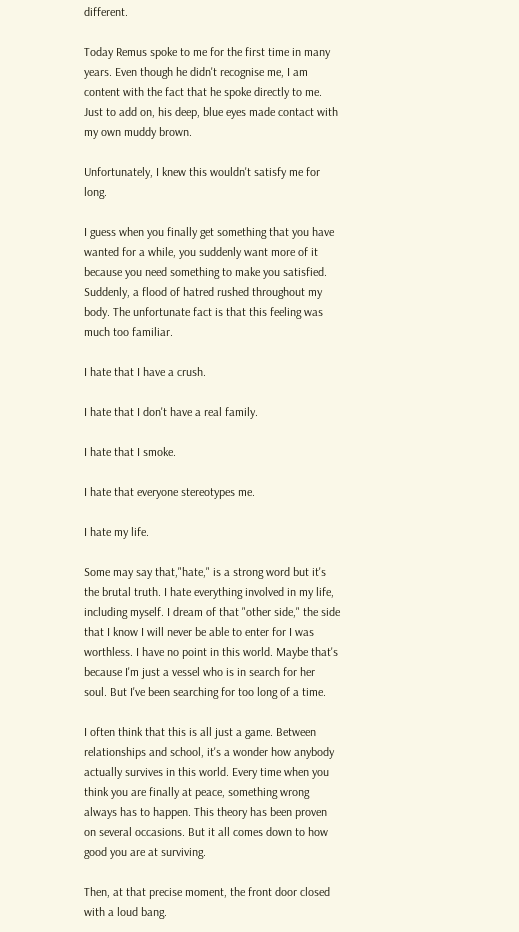different.

Today Remus spoke to me for the first time in many years. Even though he didn't recognise me, I am content with the fact that he spoke directly to me. Just to add on, his deep, blue eyes made contact with my own muddy brown.

Unfortunately, I knew this wouldn't satisfy me for long.

I guess when you finally get something that you have wanted for a while, you suddenly want more of it because you need something to make you satisfied. Suddenly, a flood of hatred rushed throughout my body. The unfortunate fact is that this feeling was much too familiar.

I hate that I have a crush.

I hate that I don't have a real family.

I hate that I smoke.

I hate that everyone stereotypes me.

I hate my life.

Some may say that,"hate," is a strong word but it's the brutal truth. I hate everything involved in my life, including myself. I dream of that "other side," the side that I know I will never be able to enter for I was worthless. I have no point in this world. Maybe that's because I'm just a vessel who is in search for her soul. But I've been searching for too long of a time.

I often think that this is all just a game. Between relationships and school, it's a wonder how anybody actually survives in this world. Every time when you think you are finally at peace, something wrong always has to happen. This theory has been proven on several occasions. But it all comes down to how good you are at surviving.

Then, at that precise moment, the front door closed with a loud bang.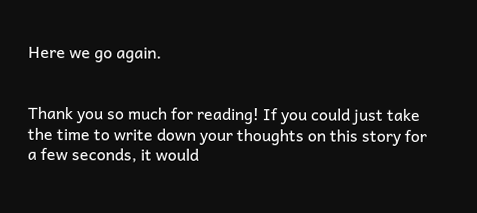Here we go again.


Thank you so much for reading! If you could just take the time to write down your thoughts on this story for a few seconds, it would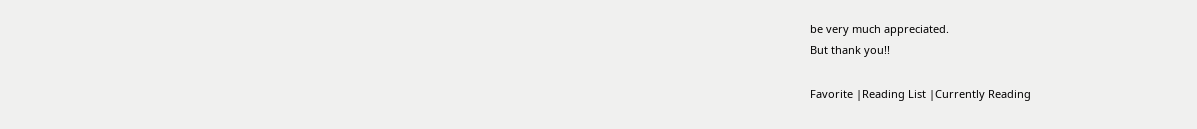be very much appreciated.
But thank you!!

Favorite |Reading List |Currently Reading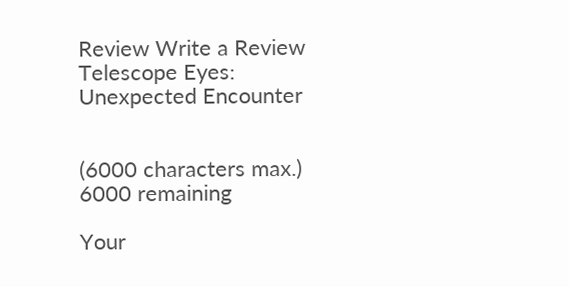Review Write a Review
Telescope Eyes: Unexpected Encounter


(6000 characters max.) 6000 remaining

Your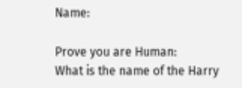Name:

Prove you are Human:
What is the name of the Harry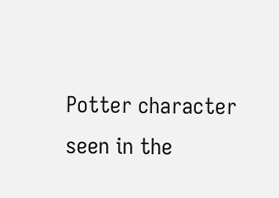Potter character seen in the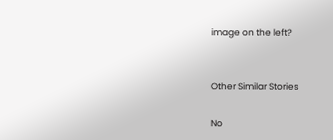image on the left?


Other Similar Stories

No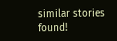similar stories found!